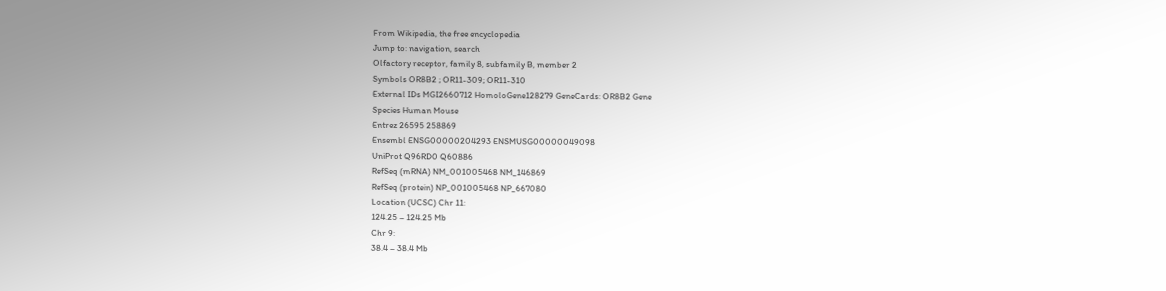From Wikipedia, the free encyclopedia
Jump to: navigation, search
Olfactory receptor, family 8, subfamily B, member 2
Symbols OR8B2 ; OR11-309; OR11-310
External IDs MGI2660712 HomoloGene128279 GeneCards: OR8B2 Gene
Species Human Mouse
Entrez 26595 258869
Ensembl ENSG00000204293 ENSMUSG00000049098
UniProt Q96RD0 Q60886
RefSeq (mRNA) NM_001005468 NM_146869
RefSeq (protein) NP_001005468 NP_667080
Location (UCSC) Chr 11:
124.25 – 124.25 Mb
Chr 9:
38.4 – 38.4 Mb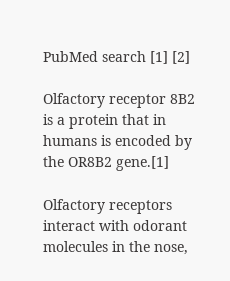PubMed search [1] [2]

Olfactory receptor 8B2 is a protein that in humans is encoded by the OR8B2 gene.[1]

Olfactory receptors interact with odorant molecules in the nose,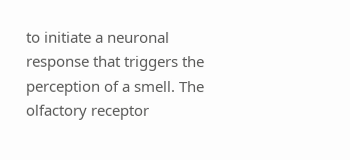to initiate a neuronal response that triggers the perception of a smell. The olfactory receptor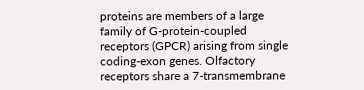proteins are members of a large family of G-protein-coupled receptors (GPCR) arising from single coding-exon genes. Olfactory receptors share a 7-transmembrane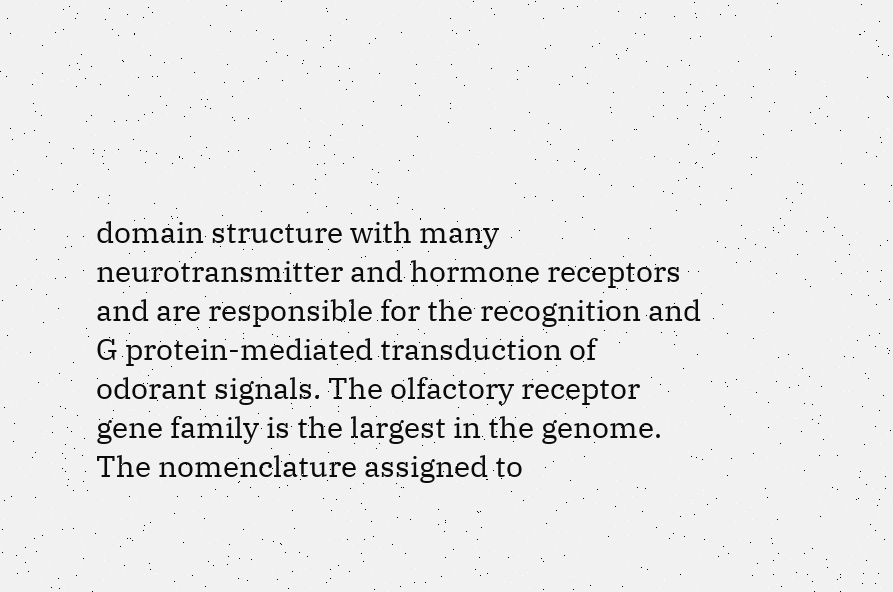domain structure with many neurotransmitter and hormone receptors and are responsible for the recognition and G protein-mediated transduction of odorant signals. The olfactory receptor gene family is the largest in the genome. The nomenclature assigned to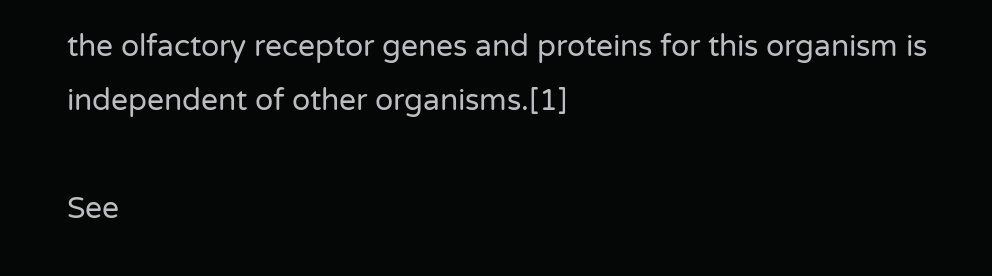the olfactory receptor genes and proteins for this organism is independent of other organisms.[1]

See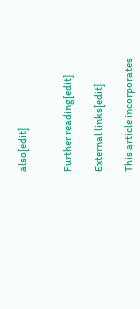also[edit]


Further reading[edit]

External links[edit]

This article incorporates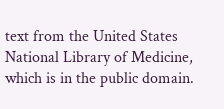text from the United States National Library of Medicine, which is in the public domain.